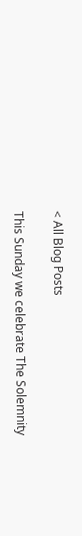< All Blog Posts

This Sunday we celebrate The Solemnity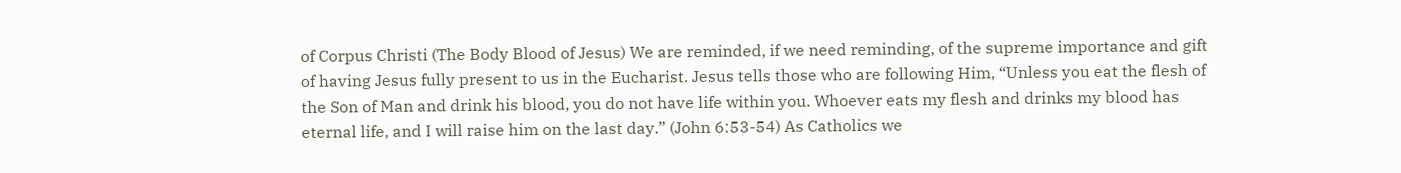of Corpus Christi (The Body Blood of Jesus) We are reminded, if we need reminding, of the supreme importance and gift of having Jesus fully present to us in the Eucharist. Jesus tells those who are following Him, “Unless you eat the flesh of the Son of Man and drink his blood, you do not have life within you. Whoever eats my flesh and drinks my blood has eternal life, and I will raise him on the last day.” (John 6:53-54) As Catholics we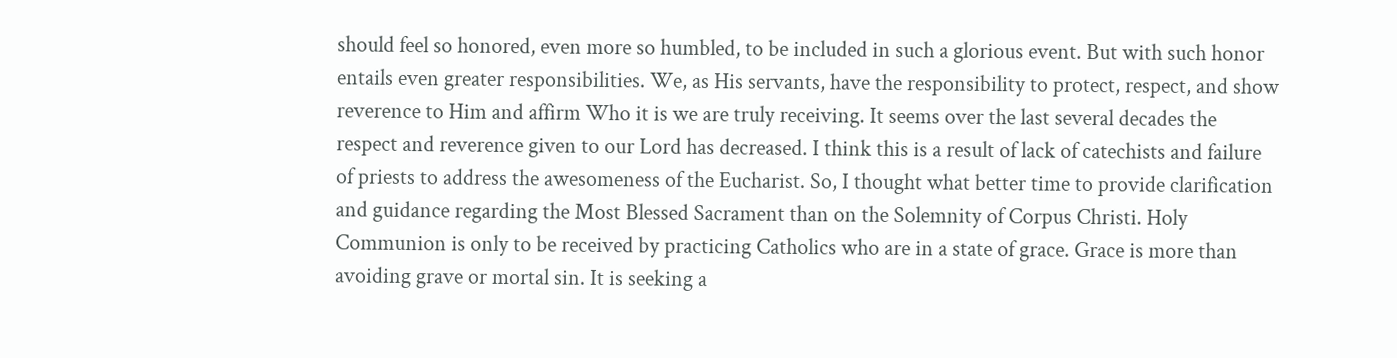should feel so honored, even more so humbled, to be included in such a glorious event. But with such honor entails even greater responsibilities. We, as His servants, have the responsibility to protect, respect, and show reverence to Him and affirm Who it is we are truly receiving. It seems over the last several decades the respect and reverence given to our Lord has decreased. I think this is a result of lack of catechists and failure of priests to address the awesomeness of the Eucharist. So, I thought what better time to provide clarification and guidance regarding the Most Blessed Sacrament than on the Solemnity of Corpus Christi. Holy Communion is only to be received by practicing Catholics who are in a state of grace. Grace is more than avoiding grave or mortal sin. It is seeking a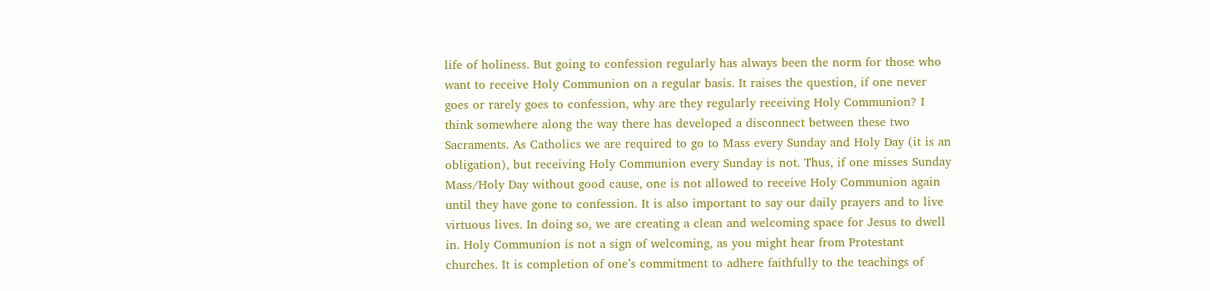life of holiness. But going to confession regularly has always been the norm for those who want to receive Holy Communion on a regular basis. It raises the question, if one never goes or rarely goes to confession, why are they regularly receiving Holy Communion? I think somewhere along the way there has developed a disconnect between these two Sacraments. As Catholics we are required to go to Mass every Sunday and Holy Day (it is an obligation), but receiving Holy Communion every Sunday is not. Thus, if one misses Sunday Mass/Holy Day without good cause, one is not allowed to receive Holy Communion again until they have gone to confession. It is also important to say our daily prayers and to live virtuous lives. In doing so, we are creating a clean and welcoming space for Jesus to dwell in. Holy Communion is not a sign of welcoming, as you might hear from Protestant churches. It is completion of one’s commitment to adhere faithfully to the teachings of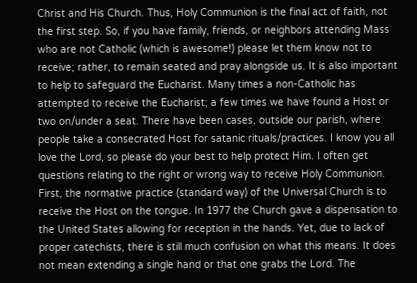Christ and His Church. Thus, Holy Communion is the final act of faith, not the first step. So, if you have family, friends, or neighbors attending Mass who are not Catholic (which is awesome!) please let them know not to receive; rather, to remain seated and pray alongside us. It is also important to help to safeguard the Eucharist. Many times a non-Catholic has attempted to receive the Eucharist; a few times we have found a Host or two on/under a seat. There have been cases, outside our parish, where people take a consecrated Host for satanic rituals/practices. I know you all love the Lord, so please do your best to help protect Him. I often get questions relating to the right or wrong way to receive Holy Communion. First, the normative practice (standard way) of the Universal Church is to receive the Host on the tongue. In 1977 the Church gave a dispensation to the United States allowing for reception in the hands. Yet, due to lack of proper catechists, there is still much confusion on what this means. It does not mean extending a single hand or that one grabs the Lord. The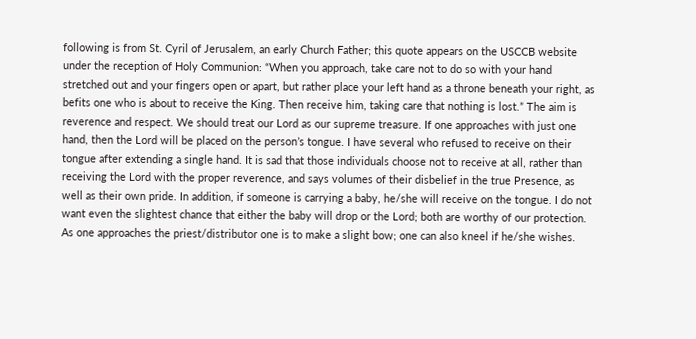following is from St. Cyril of Jerusalem, an early Church Father; this quote appears on the USCCB website under the reception of Holy Communion: “When you approach, take care not to do so with your hand stretched out and your fingers open or apart, but rather place your left hand as a throne beneath your right, as befits one who is about to receive the King. Then receive him, taking care that nothing is lost.” The aim is reverence and respect. We should treat our Lord as our supreme treasure. If one approaches with just one hand, then the Lord will be placed on the person’s tongue. I have several who refused to receive on their tongue after extending a single hand. It is sad that those individuals choose not to receive at all, rather than receiving the Lord with the proper reverence, and says volumes of their disbelief in the true Presence, as well as their own pride. In addition, if someone is carrying a baby, he/she will receive on the tongue. I do not want even the slightest chance that either the baby will drop or the Lord; both are worthy of our protection. As one approaches the priest/distributor one is to make a slight bow; one can also kneel if he/she wishes.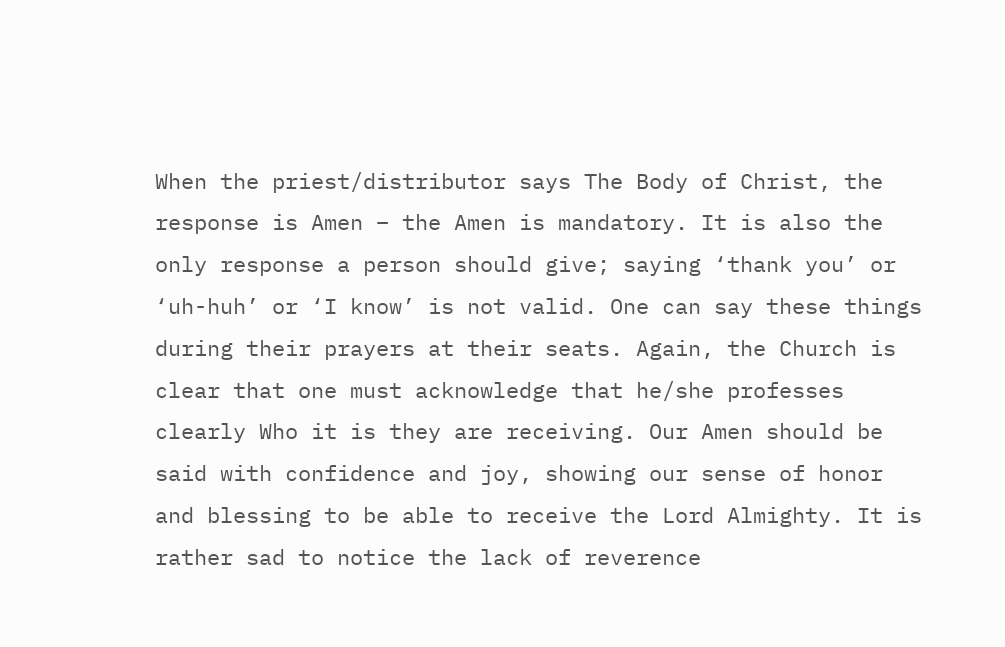When the priest/distributor says The Body of Christ, the response is Amen – the Amen is mandatory. It is also the only response a person should give; saying ‘thank you’ or ‘uh-huh’ or ‘I know’ is not valid. One can say these things during their prayers at their seats. Again, the Church is clear that one must acknowledge that he/she professes clearly Who it is they are receiving. Our Amen should be said with confidence and joy, showing our sense of honor and blessing to be able to receive the Lord Almighty. It is rather sad to notice the lack of reverence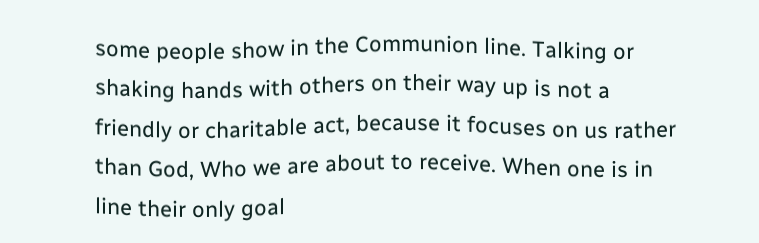some people show in the Communion line. Talking or shaking hands with others on their way up is not a friendly or charitable act, because it focuses on us rather than God, Who we are about to receive. When one is in line their only goal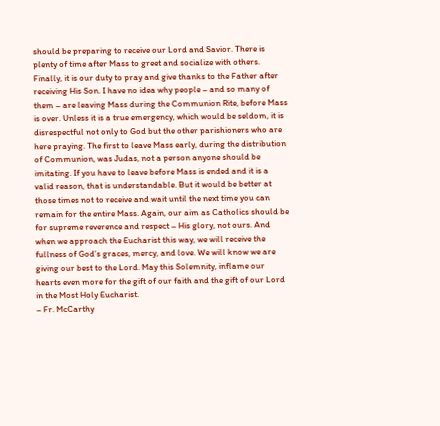should be preparing to receive our Lord and Savior. There is plenty of time after Mass to greet and socialize with others. Finally, it is our duty to pray and give thanks to the Father after receiving His Son. I have no idea why people – and so many of them – are leaving Mass during the Communion Rite, before Mass is over. Unless it is a true emergency, which would be seldom, it is disrespectful not only to God but the other parishioners who are here praying. The first to leave Mass early, during the distribution of Communion, was Judas, not a person anyone should be imitating. If you have to leave before Mass is ended and it is a valid reason, that is understandable. But it would be better at those times not to receive and wait until the next time you can remain for the entire Mass. Again, our aim as Catholics should be for supreme reverence and respect – His glory, not ours. And when we approach the Eucharist this way, we will receive the fullness of God’s graces, mercy, and love. We will know we are giving our best to the Lord. May this Solemnity, inflame our hearts even more for the gift of our faith and the gift of our Lord in the Most Holy Eucharist.
– Fr. McCarthy